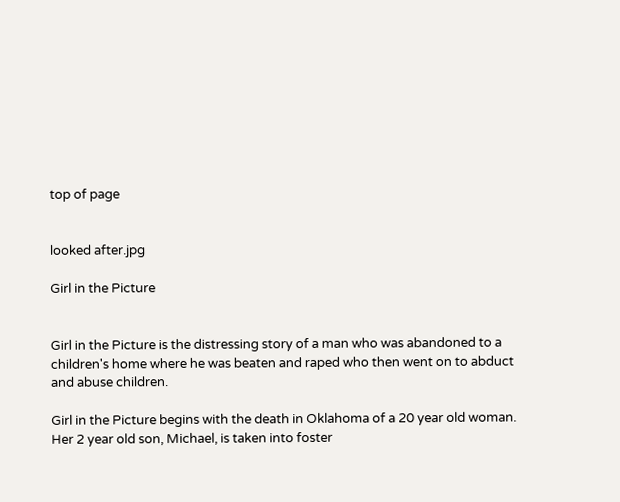top of page


looked after.jpg

Girl in the Picture


Girl in the Picture is the distressing story of a man who was abandoned to a children's home where he was beaten and raped who then went on to abduct and abuse children.

Girl in the Picture begins with the death in Oklahoma of a 20 year old woman. Her 2 year old son, Michael, is taken into foster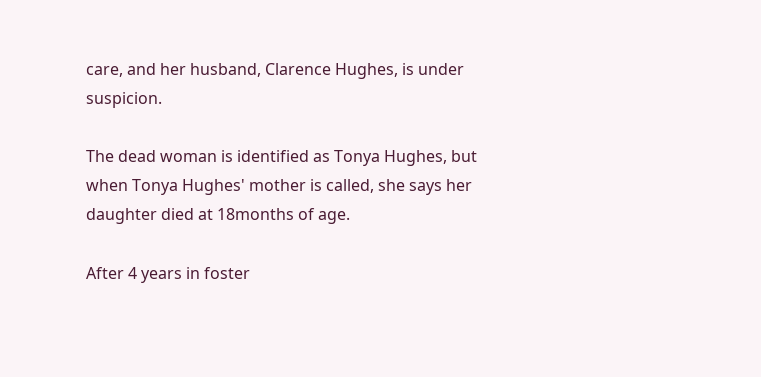care, and her husband, Clarence Hughes, is under suspicion.

The dead woman is identified as Tonya Hughes, but when Tonya Hughes' mother is called, she says her daughter died at 18months of age.

After 4 years in foster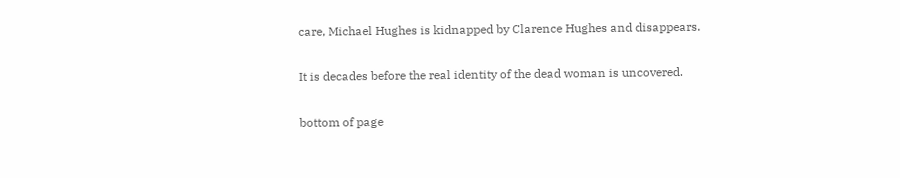care, Michael Hughes is kidnapped by Clarence Hughes and disappears.

It is decades before the real identity of the dead woman is uncovered.

bottom of page